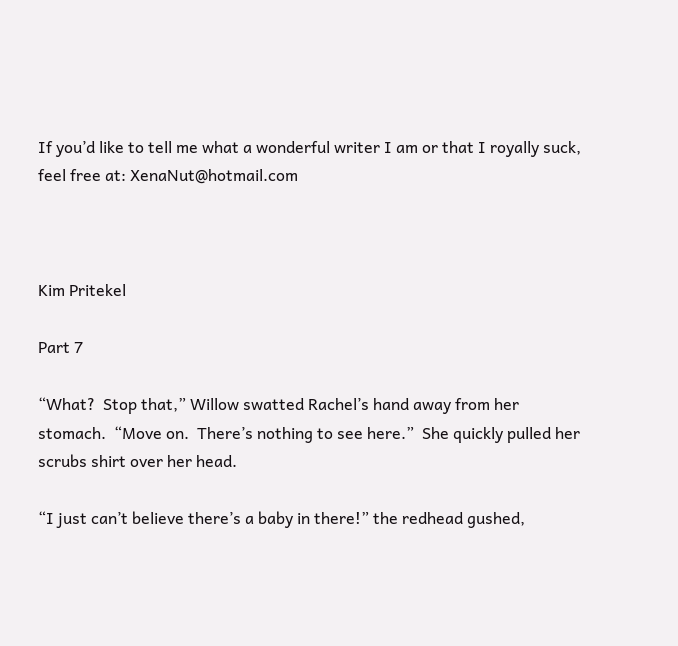If you’d like to tell me what a wonderful writer I am or that I royally suck, feel free at: XenaNut@hotmail.com



Kim Pritekel

Part 7

“What?  Stop that,” Willow swatted Rachel’s hand away from her stomach.  “Move on.  There’s nothing to see here.”  She quickly pulled her scrubs shirt over her head.

“I just can’t believe there’s a baby in there!” the redhead gushed,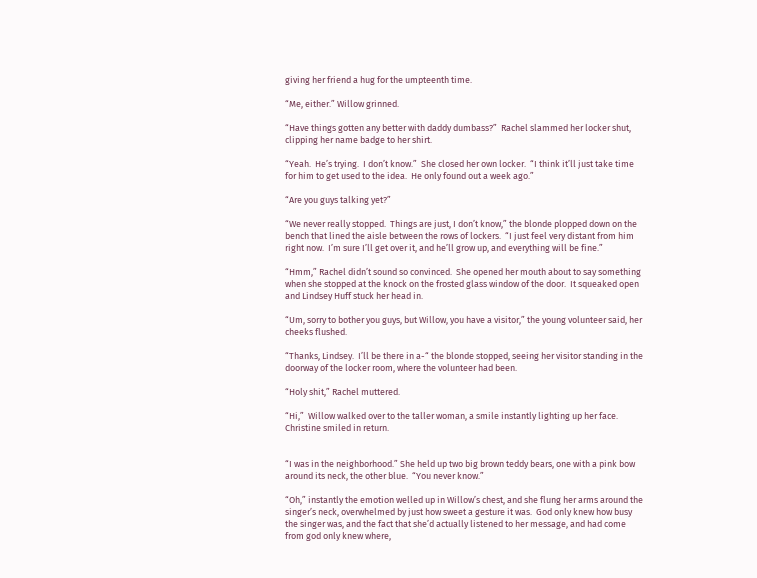giving her friend a hug for the umpteenth time.

“Me, either.” Willow grinned.

“Have things gotten any better with daddy dumbass?”  Rachel slammed her locker shut, clipping her name badge to her shirt.

“Yeah.  He’s trying.  I don’t know.”  She closed her own locker.  “I think it’ll just take time for him to get used to the idea.  He only found out a week ago.”

“Are you guys talking yet?”

“We never really stopped.  Things are just, I don’t know,” the blonde plopped down on the bench that lined the aisle between the rows of lockers.  “I just feel very distant from him right now.  I’m sure I’ll get over it, and he’ll grow up, and everything will be fine.”

“Hmm,” Rachel didn’t sound so convinced.  She opened her mouth about to say something when she stopped at the knock on the frosted glass window of the door.  It squeaked open and Lindsey Huff stuck her head in.

“Um, sorry to bother you guys, but Willow, you have a visitor,” the young volunteer said, her cheeks flushed.

“Thanks, Lindsey.  I’ll be there in a-“ the blonde stopped, seeing her visitor standing in the doorway of the locker room, where the volunteer had been.

“Holy shit,” Rachel muttered.

“Hi,”  Willow walked over to the taller woman, a smile instantly lighting up her face.  Christine smiled in return.


“I was in the neighborhood.” She held up two big brown teddy bears, one with a pink bow around its neck, the other blue.  “You never know.”

“Oh,” instantly the emotion welled up in Willow’s chest, and she flung her arms around the singer’s neck, overwhelmed by just how sweet a gesture it was.  God only knew how busy the singer was, and the fact that she’d actually listened to her message, and had come from god only knew where,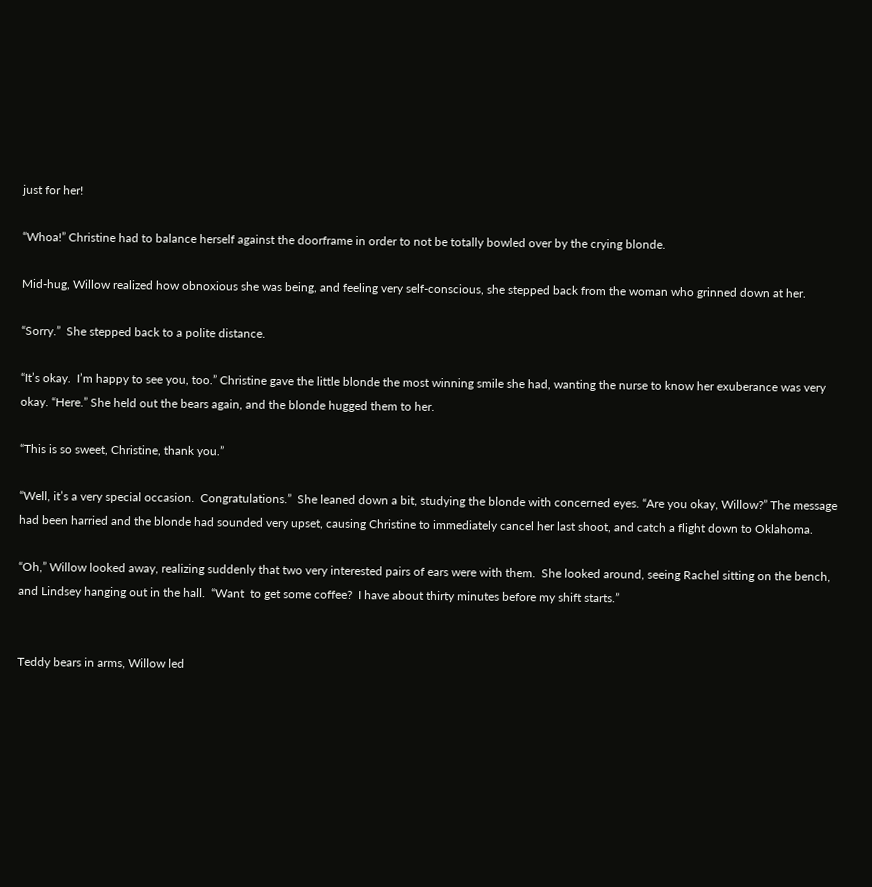just for her!

“Whoa!” Christine had to balance herself against the doorframe in order to not be totally bowled over by the crying blonde.

Mid-hug, Willow realized how obnoxious she was being, and feeling very self-conscious, she stepped back from the woman who grinned down at her.

“Sorry.”  She stepped back to a polite distance.

“It’s okay.  I’m happy to see you, too.” Christine gave the little blonde the most winning smile she had, wanting the nurse to know her exuberance was very okay. “Here.” She held out the bears again, and the blonde hugged them to her.

“This is so sweet, Christine, thank you.”

“Well, it’s a very special occasion.  Congratulations.”  She leaned down a bit, studying the blonde with concerned eyes. “Are you okay, Willow?” The message had been harried and the blonde had sounded very upset, causing Christine to immediately cancel her last shoot, and catch a flight down to Oklahoma.

“Oh,” Willow looked away, realizing suddenly that two very interested pairs of ears were with them.  She looked around, seeing Rachel sitting on the bench, and Lindsey hanging out in the hall.  “Want  to get some coffee?  I have about thirty minutes before my shift starts.”


Teddy bears in arms, Willow led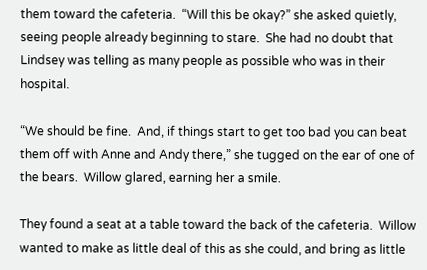them toward the cafeteria.  “Will this be okay?” she asked quietly, seeing people already beginning to stare.  She had no doubt that Lindsey was telling as many people as possible who was in their hospital.

“We should be fine.  And, if things start to get too bad you can beat them off with Anne and Andy there,” she tugged on the ear of one of the bears.  Willow glared, earning her a smile.

They found a seat at a table toward the back of the cafeteria.  Willow wanted to make as little deal of this as she could, and bring as little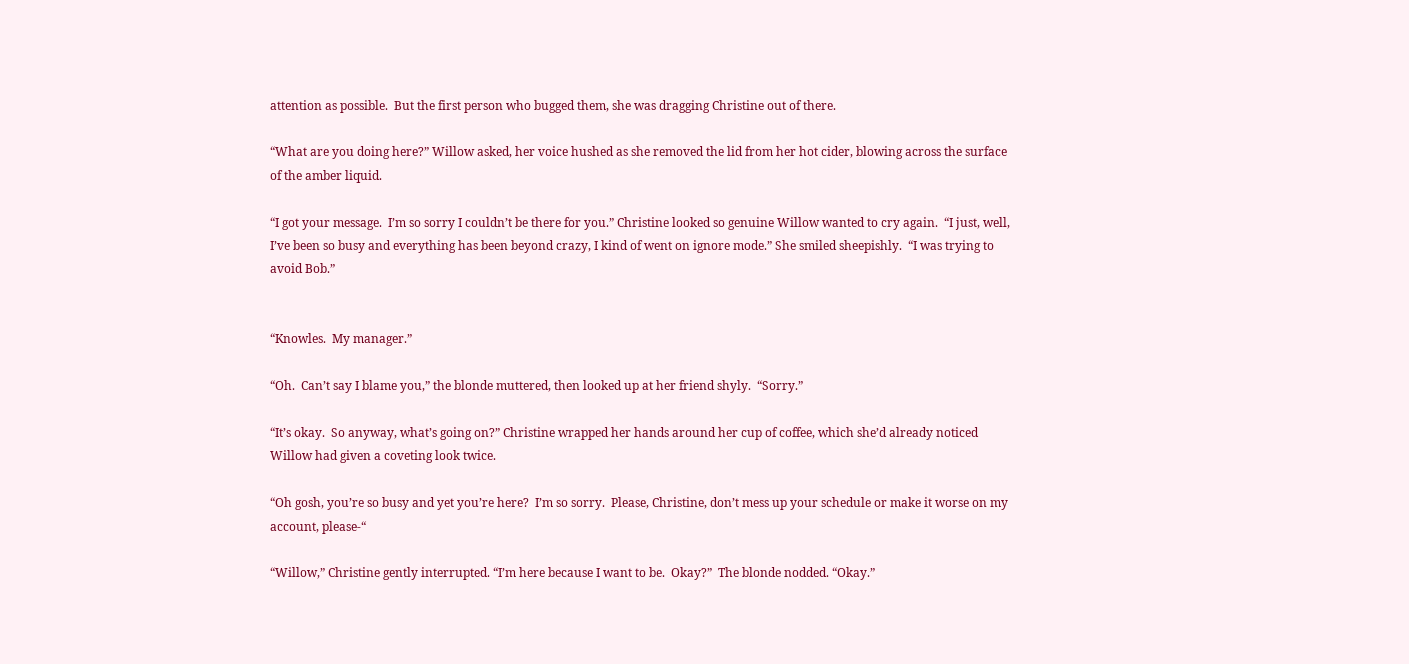attention as possible.  But the first person who bugged them, she was dragging Christine out of there.

“What are you doing here?” Willow asked, her voice hushed as she removed the lid from her hot cider, blowing across the surface of the amber liquid.

“I got your message.  I’m so sorry I couldn’t be there for you.” Christine looked so genuine Willow wanted to cry again.  “I just, well, I’ve been so busy and everything has been beyond crazy, I kind of went on ignore mode.” She smiled sheepishly.  “I was trying to avoid Bob.”


“Knowles.  My manager.”

“Oh.  Can’t say I blame you,” the blonde muttered, then looked up at her friend shyly.  “Sorry.”

“It’s okay.  So anyway, what’s going on?” Christine wrapped her hands around her cup of coffee, which she’d already noticed Willow had given a coveting look twice.

“Oh gosh, you’re so busy and yet you’re here?  I’m so sorry.  Please, Christine, don’t mess up your schedule or make it worse on my account, please-“

“Willow,” Christine gently interrupted. “I’m here because I want to be.  Okay?”  The blonde nodded. “Okay.”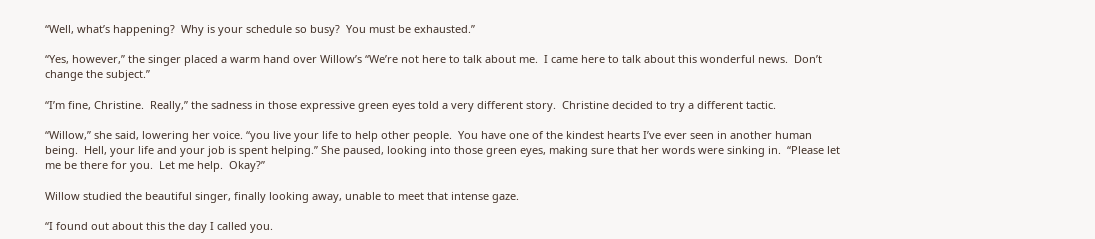“Well, what’s happening?  Why is your schedule so busy?  You must be exhausted.”

“Yes, however,” the singer placed a warm hand over Willow’s “We’re not here to talk about me.  I came here to talk about this wonderful news.  Don’t change the subject.”

“I’m fine, Christine.  Really,” the sadness in those expressive green eyes told a very different story.  Christine decided to try a different tactic.

“Willow,” she said, lowering her voice. “you live your life to help other people.  You have one of the kindest hearts I’ve ever seen in another human being.  Hell, your life and your job is spent helping.” She paused, looking into those green eyes, making sure that her words were sinking in.  “Please let me be there for you.  Let me help.  Okay?”

Willow studied the beautiful singer, finally looking away, unable to meet that intense gaze.

“I found out about this the day I called you.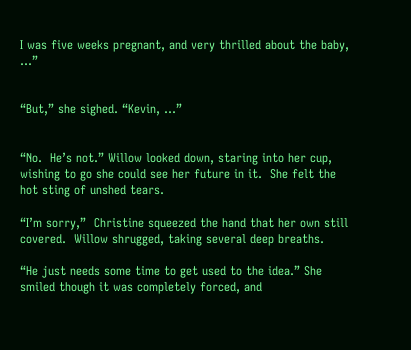I was five weeks pregnant, and very thrilled about the baby, …”


“But,” she sighed. “Kevin, …”


“No.  He’s not.” Willow looked down, staring into her cup, wishing to go she could see her future in it.  She felt the hot sting of unshed tears.

“I’m sorry,”  Christine squeezed the hand that her own still covered.  Willow shrugged, taking several deep breaths.

“He just needs some time to get used to the idea.” She smiled though it was completely forced, and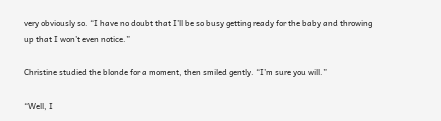very obviously so. “I have no doubt that I’ll be so busy getting ready for the baby and throwing up that I won’t even notice.”

Christine studied the blonde for a moment, then smiled gently. “I’m sure you will.”

“Well, I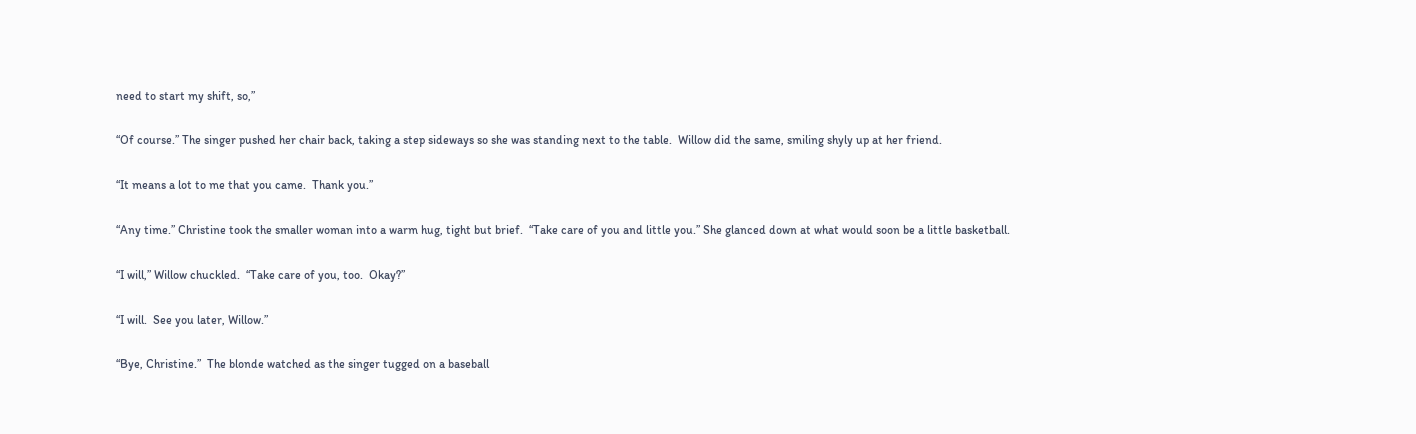need to start my shift, so,”

“Of course.” The singer pushed her chair back, taking a step sideways so she was standing next to the table.  Willow did the same, smiling shyly up at her friend.

“It means a lot to me that you came.  Thank you.”

“Any time.” Christine took the smaller woman into a warm hug, tight but brief.  “Take care of you and little you.” She glanced down at what would soon be a little basketball.

“I will,” Willow chuckled.  “Take care of you, too.  Okay?”

“I will.  See you later, Willow.”

“Bye, Christine.”  The blonde watched as the singer tugged on a baseball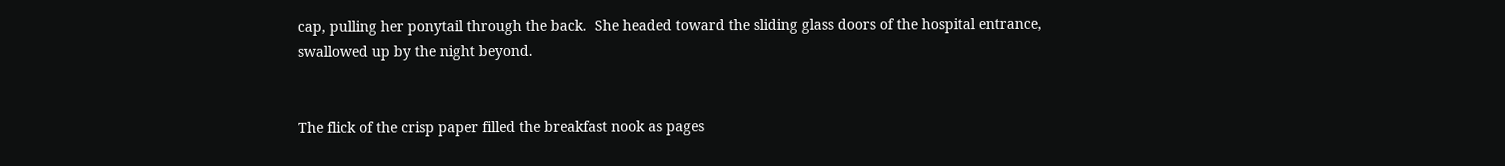cap, pulling her ponytail through the back.  She headed toward the sliding glass doors of the hospital entrance, swallowed up by the night beyond.


The flick of the crisp paper filled the breakfast nook as pages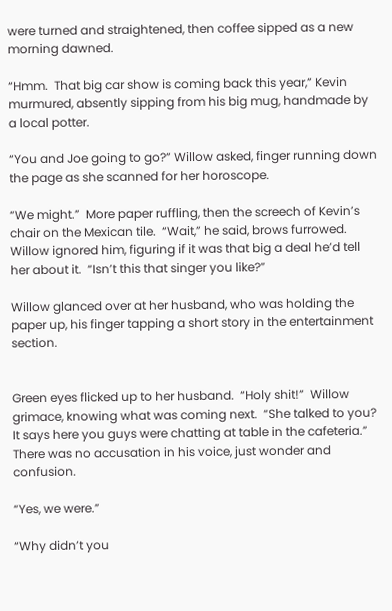were turned and straightened, then coffee sipped as a new morning dawned.

“Hmm.  That big car show is coming back this year,” Kevin murmured, absently sipping from his big mug, handmade by a local potter.

“You and Joe going to go?” Willow asked, finger running down the page as she scanned for her horoscope.

“We might.”  More paper ruffling, then the screech of Kevin’s chair on the Mexican tile.  “Wait,” he said, brows furrowed.  Willow ignored him, figuring if it was that big a deal he’d tell her about it.  “Isn’t this that singer you like?”

Willow glanced over at her husband, who was holding the paper up, his finger tapping a short story in the entertainment section.


Green eyes flicked up to her husband.  “Holy shit!”  Willow grimace, knowing what was coming next.  “She talked to you?  It says here you guys were chatting at table in the cafeteria.”  There was no accusation in his voice, just wonder and confusion.

“Yes, we were.”

“Why didn’t you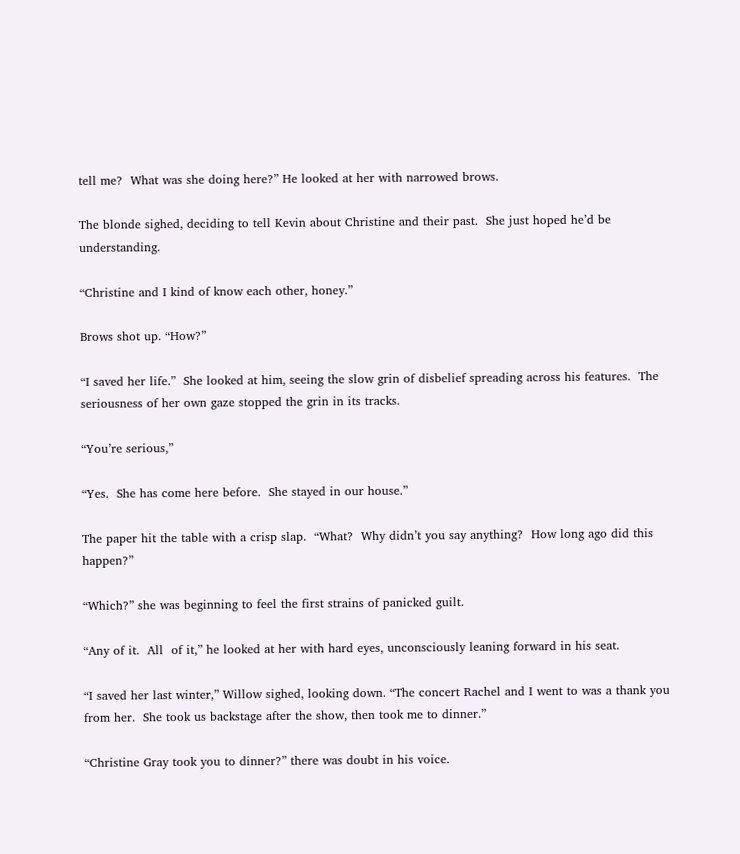tell me?  What was she doing here?” He looked at her with narrowed brows.

The blonde sighed, deciding to tell Kevin about Christine and their past.  She just hoped he’d be understanding.

“Christine and I kind of know each other, honey.”

Brows shot up. “How?”

“I saved her life.”  She looked at him, seeing the slow grin of disbelief spreading across his features.  The seriousness of her own gaze stopped the grin in its tracks.

“You’re serious,”

“Yes.  She has come here before.  She stayed in our house.”

The paper hit the table with a crisp slap.  “What?  Why didn’t you say anything?  How long ago did this happen?”

“Which?” she was beginning to feel the first strains of panicked guilt.

“Any of it.  All  of it,” he looked at her with hard eyes, unconsciously leaning forward in his seat.

“I saved her last winter,” Willow sighed, looking down. “The concert Rachel and I went to was a thank you from her.  She took us backstage after the show, then took me to dinner.”

“Christine Gray took you to dinner?” there was doubt in his voice.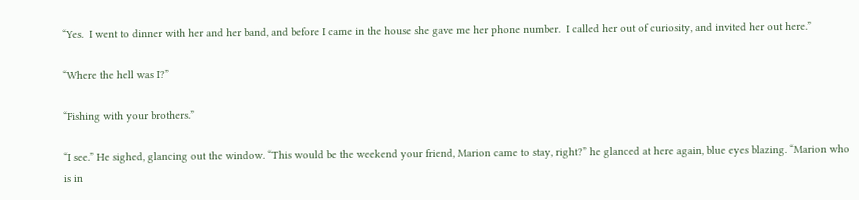“Yes.  I went to dinner with her and her band, and before I came in the house she gave me her phone number.  I called her out of curiosity, and invited her out here.”

“Where the hell was I?”

“Fishing with your brothers.”

“I see.” He sighed, glancing out the window. “This would be the weekend your friend, Marion came to stay, right?” he glanced at here again, blue eyes blazing. “Marion who is in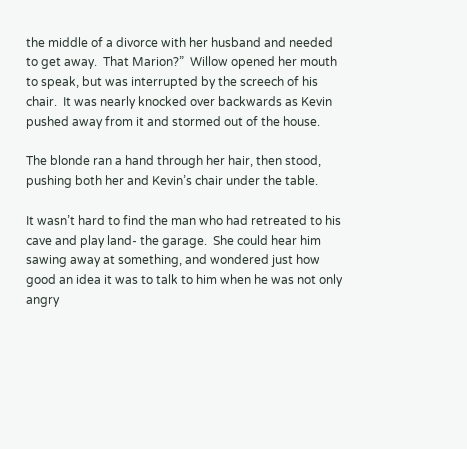the middle of a divorce with her husband and needed to get away.  That Marion?”  Willow opened her mouth to speak, but was interrupted by the screech of his chair.  It was nearly knocked over backwards as Kevin pushed away from it and stormed out of the house.

The blonde ran a hand through her hair, then stood, pushing both her and Kevin’s chair under the table.

It wasn’t hard to find the man who had retreated to his cave and play land- the garage.  She could hear him sawing away at something, and wondered just how good an idea it was to talk to him when he was not only angry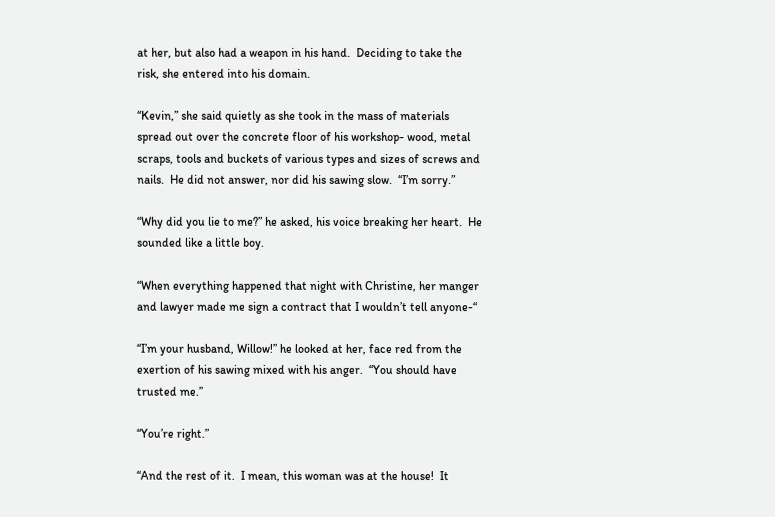at her, but also had a weapon in his hand.  Deciding to take the risk, she entered into his domain.

“Kevin,” she said quietly as she took in the mass of materials spread out over the concrete floor of his workshop- wood, metal scraps, tools and buckets of various types and sizes of screws and nails.  He did not answer, nor did his sawing slow.  “I’m sorry.”

“Why did you lie to me?” he asked, his voice breaking her heart.  He sounded like a little boy.

“When everything happened that night with Christine, her manger and lawyer made me sign a contract that I wouldn’t tell anyone-“

“I’m your husband, Willow!” he looked at her, face red from the exertion of his sawing mixed with his anger.  “You should have trusted me.”

“You’re right.”

“And the rest of it.  I mean, this woman was at the house!  It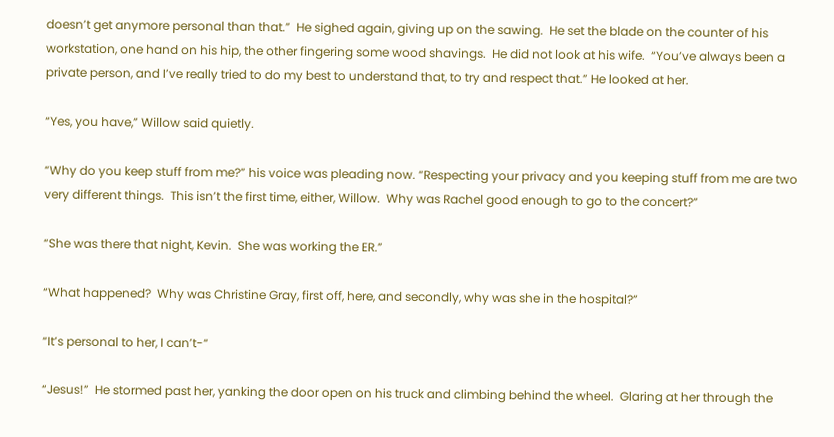doesn’t get anymore personal than that.”  He sighed again, giving up on the sawing.  He set the blade on the counter of his workstation, one hand on his hip, the other fingering some wood shavings.  He did not look at his wife.  “You’ve always been a private person, and I’ve really tried to do my best to understand that, to try and respect that.” He looked at her.

“Yes, you have,” Willow said quietly.

“Why do you keep stuff from me?” his voice was pleading now. “Respecting your privacy and you keeping stuff from me are two very different things.  This isn’t the first time, either, Willow.  Why was Rachel good enough to go to the concert?”

“She was there that night, Kevin.  She was working the ER.”

“What happened?  Why was Christine Gray, first off, here, and secondly, why was she in the hospital?”

“It’s personal to her, I can’t-“

“Jesus!”  He stormed past her, yanking the door open on his truck and climbing behind the wheel.  Glaring at her through the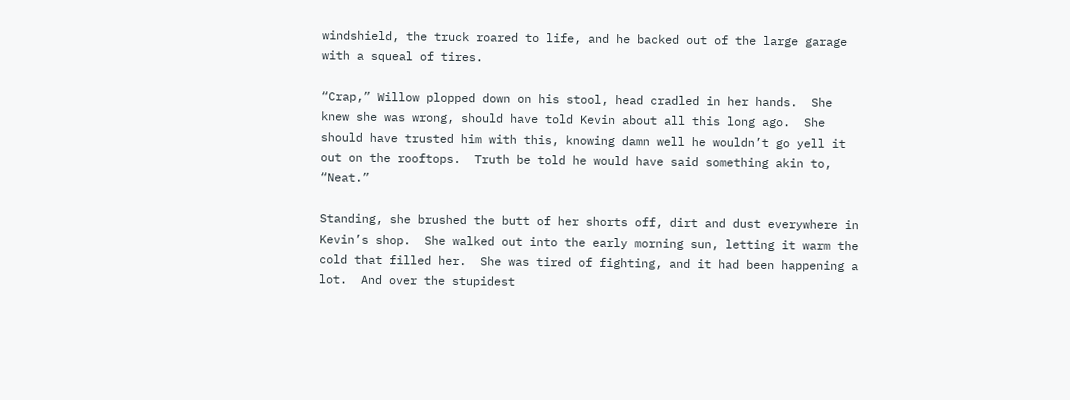windshield, the truck roared to life, and he backed out of the large garage with a squeal of tires.

“Crap,” Willow plopped down on his stool, head cradled in her hands.  She knew she was wrong, should have told Kevin about all this long ago.  She should have trusted him with this, knowing damn well he wouldn’t go yell it out on the rooftops.  Truth be told he would have said something akin to, “Neat.”

Standing, she brushed the butt of her shorts off, dirt and dust everywhere in Kevin’s shop.  She walked out into the early morning sun, letting it warm the cold that filled her.  She was tired of fighting, and it had been happening a lot.  And over the stupidest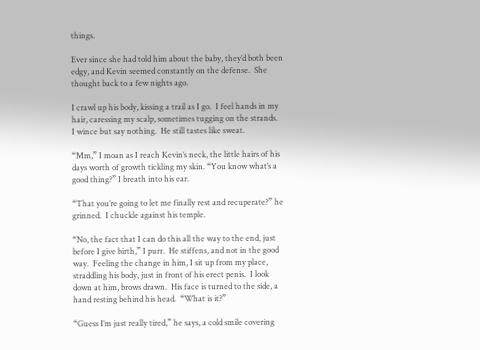things.

Ever since she had told him about the baby, they’d both been edgy, and Kevin seemed constantly on the defense.  She thought back to a few nights ago.

I crawl up his body, kissing a trail as I go.  I feel hands in my hair, caressing my scalp, sometimes tugging on the strands.  I wince but say nothing.  He still tastes like sweat.

“Mm,” I moan as I reach Kevin’s neck, the little hairs of his days worth of growth tickling my skin. “You know what’s a good thing?” I breath into his ear.

“That you’re going to let me finally rest and recuperate?” he grinned.  I chuckle against his temple.

“No, the fact that I can do this all the way to the end, just before I give birth,” I purr.  He stiffens, and not in the good way.  Feeling the change in him, I sit up from my place, straddling his body, just in front of his erect penis.  I look down at him, brows drawn.  His face is turned to the side, a hand resting behind his head.  “What is it?”

“Guess I’m just really tired,” he says, a cold smile covering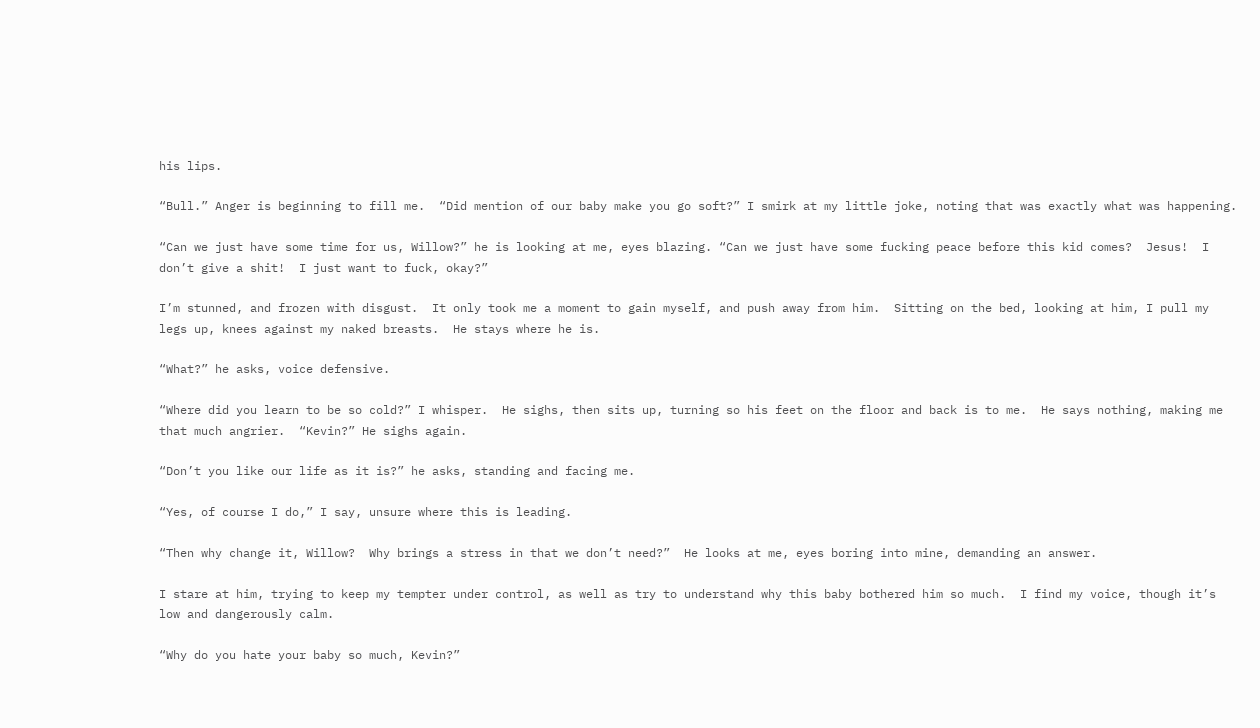his lips.

“Bull.” Anger is beginning to fill me.  “Did mention of our baby make you go soft?” I smirk at my little joke, noting that was exactly what was happening.

“Can we just have some time for us, Willow?” he is looking at me, eyes blazing. “Can we just have some fucking peace before this kid comes?  Jesus!  I don’t give a shit!  I just want to fuck, okay?”

I’m stunned, and frozen with disgust.  It only took me a moment to gain myself, and push away from him.  Sitting on the bed, looking at him, I pull my legs up, knees against my naked breasts.  He stays where he is.

“What?” he asks, voice defensive.

“Where did you learn to be so cold?” I whisper.  He sighs, then sits up, turning so his feet on the floor and back is to me.  He says nothing, making me that much angrier.  “Kevin?” He sighs again.

“Don’t you like our life as it is?” he asks, standing and facing me.

“Yes, of course I do,” I say, unsure where this is leading.

“Then why change it, Willow?  Why brings a stress in that we don’t need?”  He looks at me, eyes boring into mine, demanding an answer.

I stare at him, trying to keep my tempter under control, as well as try to understand why this baby bothered him so much.  I find my voice, though it’s low and dangerously calm.

“Why do you hate your baby so much, Kevin?”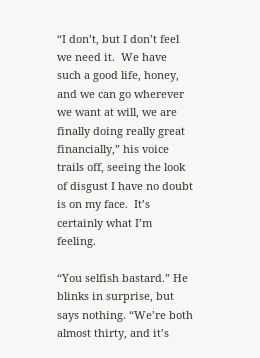“I don’t, but I don’t feel we need it.  We have such a good life, honey, and we can go wherever we want at will, we are finally doing really great financially,” his voice trails off, seeing the look of disgust I have no doubt is on my face.  It’s certainly what I’m feeling.

“You selfish bastard.” He blinks in surprise, but says nothing. “We’re both almost thirty, and it’s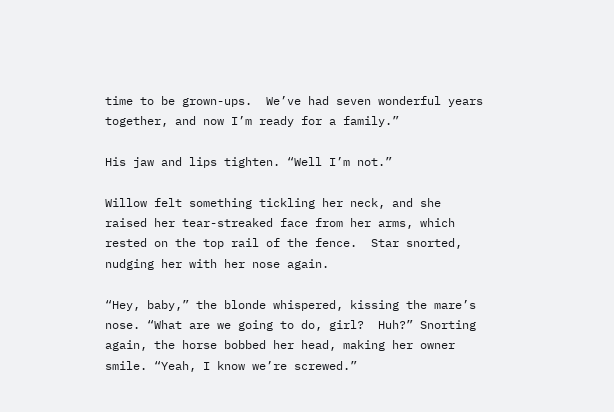time to be grown-ups.  We’ve had seven wonderful years together, and now I’m ready for a family.”

His jaw and lips tighten. “Well I’m not.”

Willow felt something tickling her neck, and she raised her tear-streaked face from her arms, which rested on the top rail of the fence.  Star snorted, nudging her with her nose again.

“Hey, baby,” the blonde whispered, kissing the mare’s nose. “What are we going to do, girl?  Huh?” Snorting again, the horse bobbed her head, making her owner smile. “Yeah, I know we’re screwed.”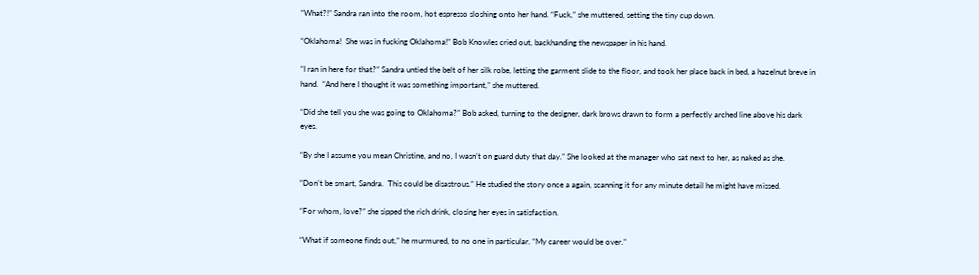“What?!” Sandra ran into the room, hot espresso sloshing onto her hand. “Fuck,” she muttered, setting the tiny cup down.

“Oklahoma!  She was in fucking Oklahoma!” Bob Knowles cried out, backhanding the newspaper in his hand.

“I ran in here for that?” Sandra untied the belt of her silk robe, letting the garment slide to the floor, and took her place back in bed, a hazelnut breve in hand.  “And here I thought it was something important,” she muttered.

“Did she tell you she was going to Oklahoma?” Bob asked, turning to the designer, dark brows drawn to form a perfectly arched line above his dark eyes.

“By she I assume you mean Christine, and no, I wasn’t on guard duty that day.” She looked at the manager who sat next to her, as naked as she.

“Don’t be smart, Sandra.  This could be disastrous.” He studied the story once a again, scanning it for any minute detail he might have missed.

“For whom, love?” she sipped the rich drink, closing her eyes in satisfaction.

“What if someone finds out,” he murmured, to no one in particular. “My career would be over.”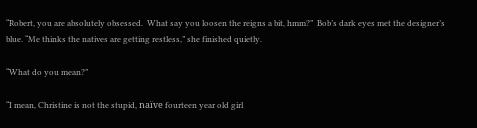“Robert, you are absolutely obsessed.  What say you loosen the reigns a bit, hmm?”  Bob’s dark eyes met the designer’s blue. “Me thinks the natives are getting restless,” she finished quietly.

“What do you mean?”

“I mean, Christine is not the stupid, naïve fourteen year old girl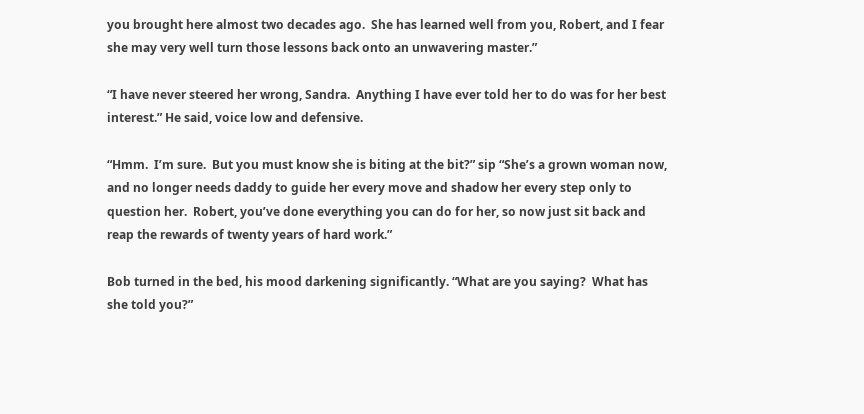you brought here almost two decades ago.  She has learned well from you, Robert, and I fear she may very well turn those lessons back onto an unwavering master.”

“I have never steered her wrong, Sandra.  Anything I have ever told her to do was for her best interest.” He said, voice low and defensive.

“Hmm.  I’m sure.  But you must know she is biting at the bit?” sip “She’s a grown woman now, and no longer needs daddy to guide her every move and shadow her every step only to question her.  Robert, you’ve done everything you can do for her, so now just sit back and reap the rewards of twenty years of hard work.”

Bob turned in the bed, his mood darkening significantly. “What are you saying?  What has she told you?”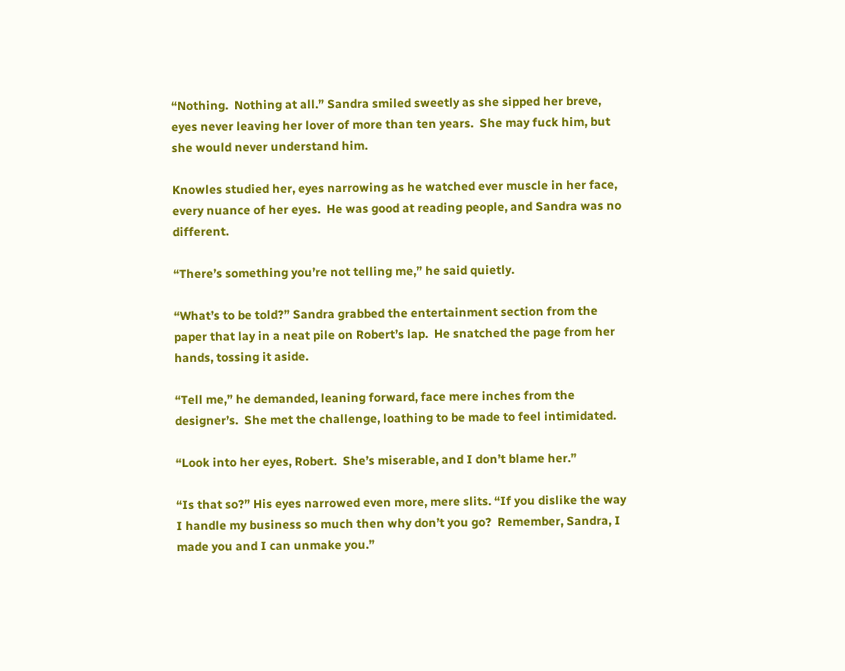“Nothing.  Nothing at all.” Sandra smiled sweetly as she sipped her breve, eyes never leaving her lover of more than ten years.  She may fuck him, but she would never understand him.

Knowles studied her, eyes narrowing as he watched ever muscle in her face, every nuance of her eyes.  He was good at reading people, and Sandra was no different.

“There’s something you’re not telling me,” he said quietly.

“What’s to be told?” Sandra grabbed the entertainment section from the paper that lay in a neat pile on Robert’s lap.  He snatched the page from her hands, tossing it aside.

“Tell me,” he demanded, leaning forward, face mere inches from the designer’s.  She met the challenge, loathing to be made to feel intimidated.

“Look into her eyes, Robert.  She’s miserable, and I don’t blame her.”

“Is that so?” His eyes narrowed even more, mere slits. “If you dislike the way I handle my business so much then why don’t you go?  Remember, Sandra, I made you and I can unmake you.”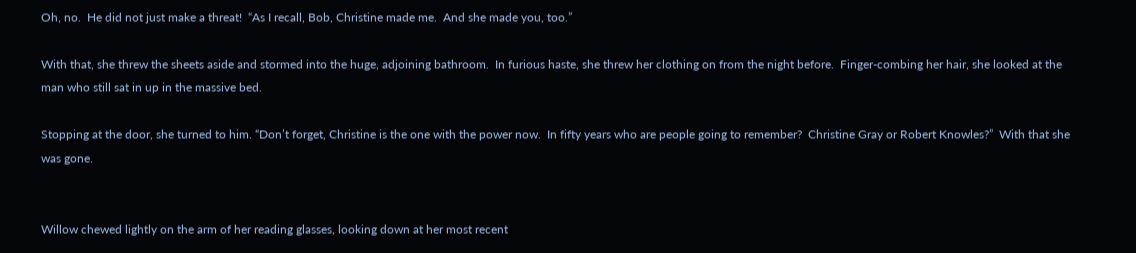Oh, no.  He did not just make a threat!  “As I recall, Bob, Christine made me.  And she made you, too.”

With that, she threw the sheets aside and stormed into the huge, adjoining bathroom.  In furious haste, she threw her clothing on from the night before.  Finger-combing her hair, she looked at the man who still sat in up in the massive bed.

Stopping at the door, she turned to him. “Don’t forget, Christine is the one with the power now.  In fifty years who are people going to remember?  Christine Gray or Robert Knowles?”  With that she was gone.


Willow chewed lightly on the arm of her reading glasses, looking down at her most recent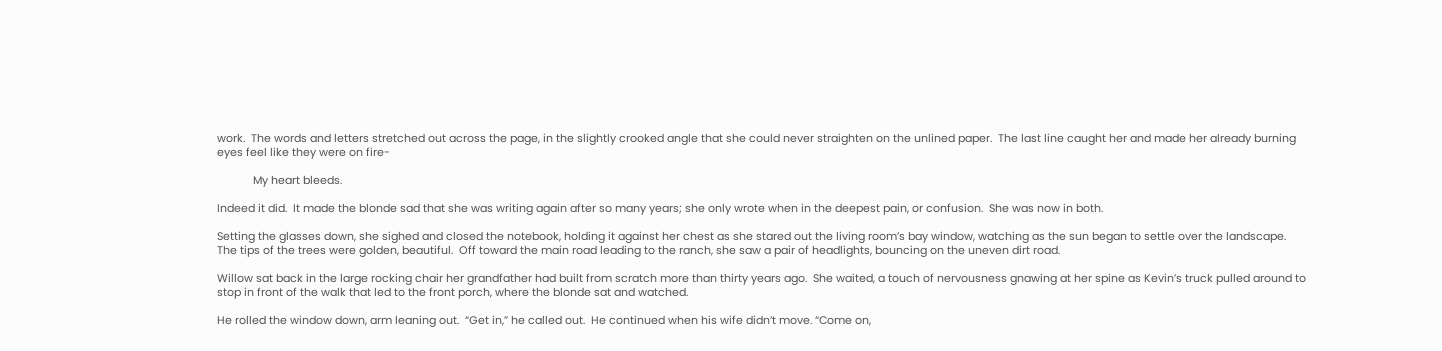work.  The words and letters stretched out across the page, in the slightly crooked angle that she could never straighten on the unlined paper.  The last line caught her and made her already burning eyes feel like they were on fire-

            My heart bleeds.

Indeed it did.  It made the blonde sad that she was writing again after so many years; she only wrote when in the deepest pain, or confusion.  She was now in both.

Setting the glasses down, she sighed and closed the notebook, holding it against her chest as she stared out the living room’s bay window, watching as the sun began to settle over the landscape.  The tips of the trees were golden, beautiful.  Off toward the main road leading to the ranch, she saw a pair of headlights, bouncing on the uneven dirt road.

Willow sat back in the large rocking chair her grandfather had built from scratch more than thirty years ago.  She waited, a touch of nervousness gnawing at her spine as Kevin’s truck pulled around to stop in front of the walk that led to the front porch, where the blonde sat and watched.

He rolled the window down, arm leaning out.  “Get in,” he called out.  He continued when his wife didn’t move. “Come on,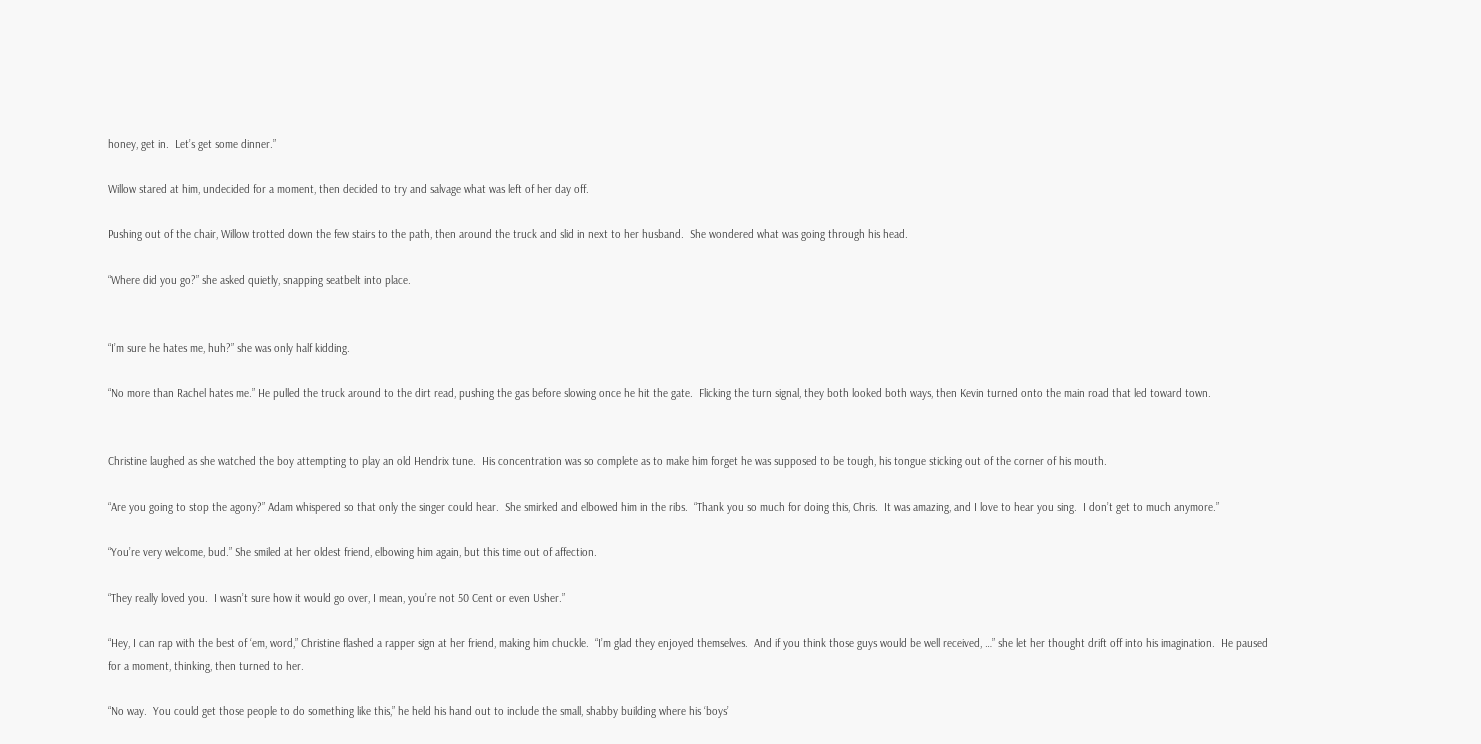honey, get in.  Let’s get some dinner.”

Willow stared at him, undecided for a moment, then decided to try and salvage what was left of her day off.

Pushing out of the chair, Willow trotted down the few stairs to the path, then around the truck and slid in next to her husband.  She wondered what was going through his head.

“Where did you go?” she asked quietly, snapping seatbelt into place.


“I’m sure he hates me, huh?” she was only half kidding.

“No more than Rachel hates me.” He pulled the truck around to the dirt read, pushing the gas before slowing once he hit the gate.  Flicking the turn signal, they both looked both ways, then Kevin turned onto the main road that led toward town.


Christine laughed as she watched the boy attempting to play an old Hendrix tune.  His concentration was so complete as to make him forget he was supposed to be tough, his tongue sticking out of the corner of his mouth.

“Are you going to stop the agony?” Adam whispered so that only the singer could hear.  She smirked and elbowed him in the ribs.  “Thank you so much for doing this, Chris.  It was amazing, and I love to hear you sing.  I don’t get to much anymore.”

“You’re very welcome, bud.” She smiled at her oldest friend, elbowing him again, but this time out of affection.

“They really loved you.  I wasn’t sure how it would go over, I mean, you’re not 50 Cent or even Usher.”

“Hey, I can rap with the best of ‘em, word,” Christine flashed a rapper sign at her friend, making him chuckle.  “I’m glad they enjoyed themselves.  And if you think those guys would be well received, …” she let her thought drift off into his imagination.  He paused for a moment, thinking, then turned to her.

“No way.  You could get those people to do something like this,” he held his hand out to include the small, shabby building where his ‘boys’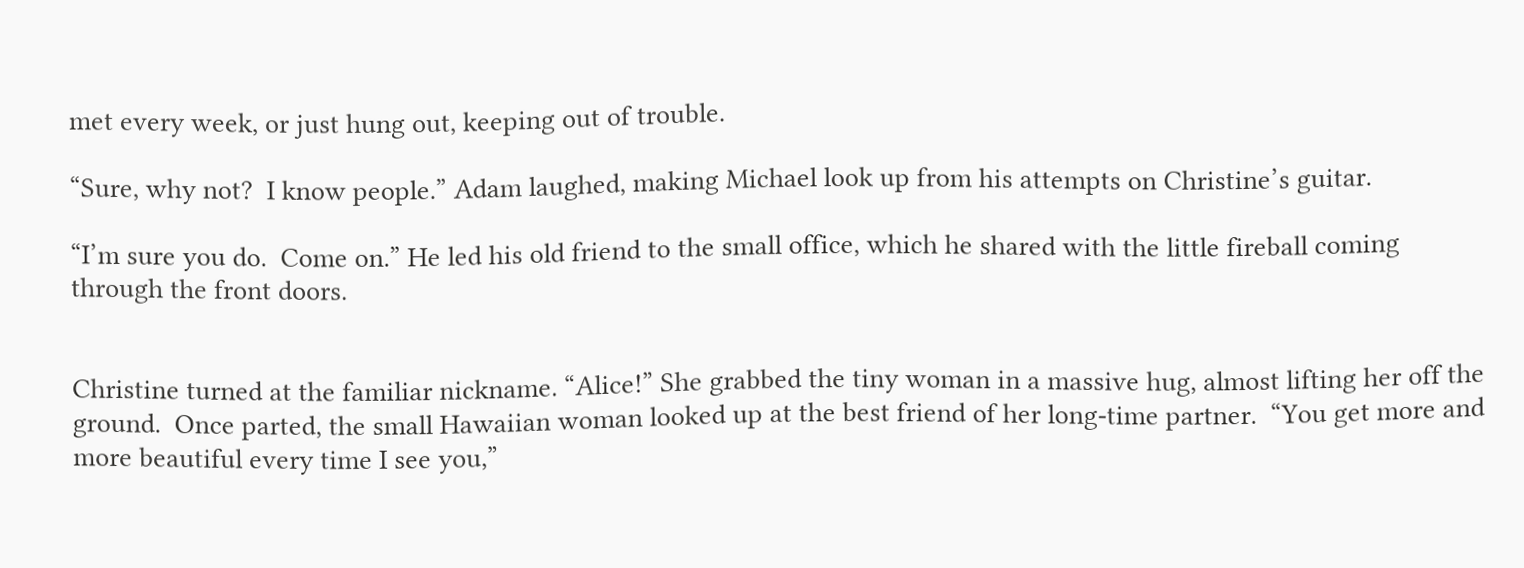met every week, or just hung out, keeping out of trouble.

“Sure, why not?  I know people.” Adam laughed, making Michael look up from his attempts on Christine’s guitar.

“I’m sure you do.  Come on.” He led his old friend to the small office, which he shared with the little fireball coming through the front doors.


Christine turned at the familiar nickname. “Alice!” She grabbed the tiny woman in a massive hug, almost lifting her off the ground.  Once parted, the small Hawaiian woman looked up at the best friend of her long-time partner.  “You get more and more beautiful every time I see you,”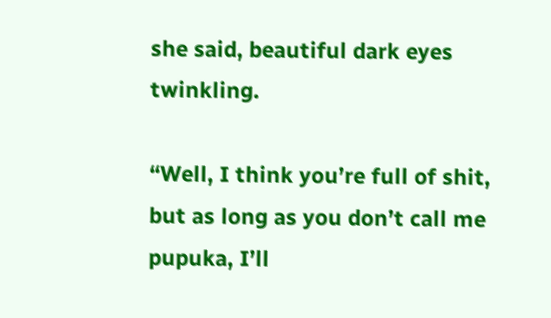she said, beautiful dark eyes twinkling.

“Well, I think you’re full of shit, but as long as you don’t call me pupuka, I’ll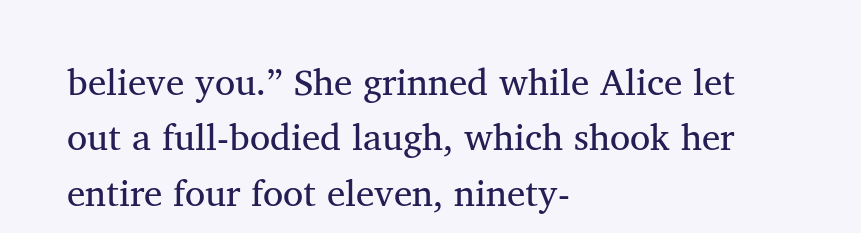believe you.” She grinned while Alice let out a full-bodied laugh, which shook her entire four foot eleven, ninety-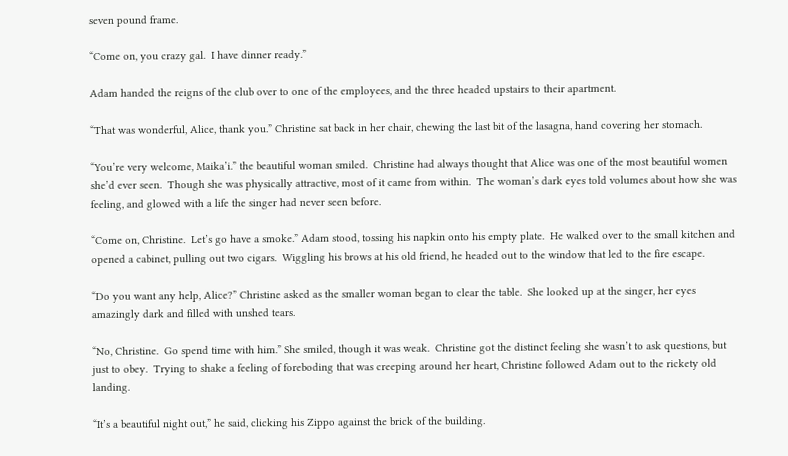seven pound frame.

“Come on, you crazy gal.  I have dinner ready.”

Adam handed the reigns of the club over to one of the employees, and the three headed upstairs to their apartment.

“That was wonderful, Alice, thank you.” Christine sat back in her chair, chewing the last bit of the lasagna, hand covering her stomach.

“You’re very welcome, Maika’i.” the beautiful woman smiled.  Christine had always thought that Alice was one of the most beautiful women she’d ever seen.  Though she was physically attractive, most of it came from within.  The woman’s dark eyes told volumes about how she was feeling, and glowed with a life the singer had never seen before.

“Come on, Christine.  Let’s go have a smoke.” Adam stood, tossing his napkin onto his empty plate.  He walked over to the small kitchen and opened a cabinet, pulling out two cigars.  Wiggling his brows at his old friend, he headed out to the window that led to the fire escape.

“Do you want any help, Alice?” Christine asked as the smaller woman began to clear the table.  She looked up at the singer, her eyes amazingly dark and filled with unshed tears.

“No, Christine.  Go spend time with him.” She smiled, though it was weak.  Christine got the distinct feeling she wasn’t to ask questions, but just to obey.  Trying to shake a feeling of foreboding that was creeping around her heart, Christine followed Adam out to the rickety old landing.

“It’s a beautiful night out,” he said, clicking his Zippo against the brick of the building.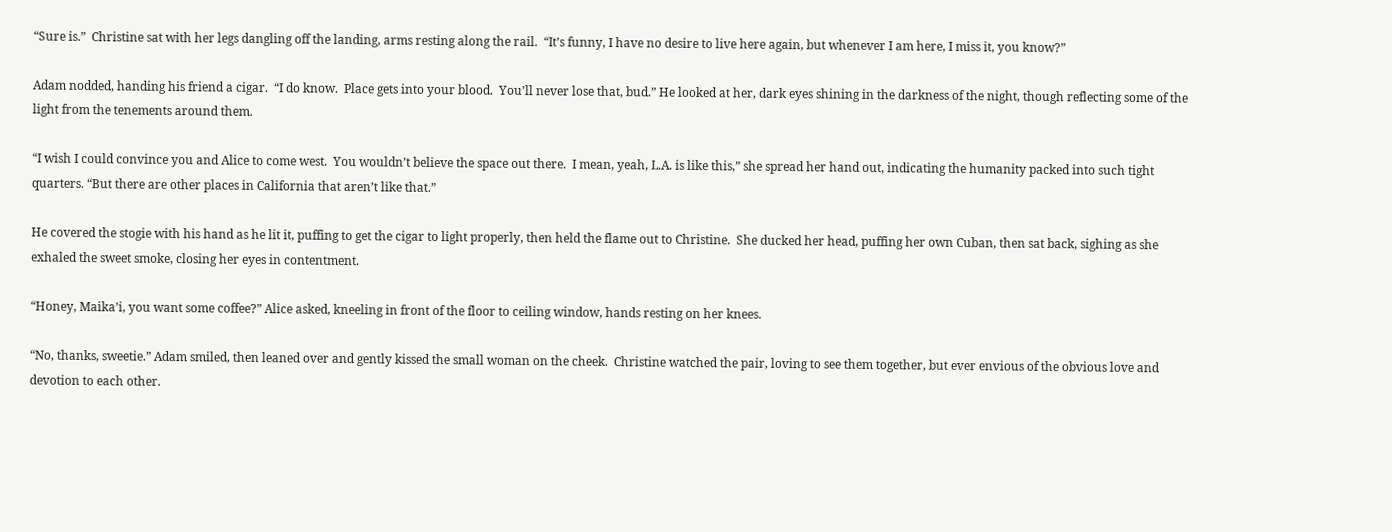“Sure is.”  Christine sat with her legs dangling off the landing, arms resting along the rail.  “It’s funny, I have no desire to live here again, but whenever I am here, I miss it, you know?”

Adam nodded, handing his friend a cigar.  “I do know.  Place gets into your blood.  You’ll never lose that, bud.” He looked at her, dark eyes shining in the darkness of the night, though reflecting some of the light from the tenements around them.

“I wish I could convince you and Alice to come west.  You wouldn’t believe the space out there.  I mean, yeah, L.A. is like this,” she spread her hand out, indicating the humanity packed into such tight quarters. “But there are other places in California that aren’t like that.”

He covered the stogie with his hand as he lit it, puffing to get the cigar to light properly, then held the flame out to Christine.  She ducked her head, puffing her own Cuban, then sat back, sighing as she exhaled the sweet smoke, closing her eyes in contentment.

“Honey, Maika’i, you want some coffee?” Alice asked, kneeling in front of the floor to ceiling window, hands resting on her knees.

“No, thanks, sweetie.” Adam smiled, then leaned over and gently kissed the small woman on the cheek.  Christine watched the pair, loving to see them together, but ever envious of the obvious love and devotion to each other.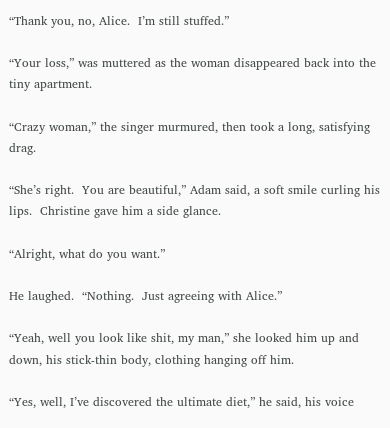“Thank you, no, Alice.  I’m still stuffed.”

“Your loss,” was muttered as the woman disappeared back into the tiny apartment.

“Crazy woman,” the singer murmured, then took a long, satisfying drag.

“She’s right.  You are beautiful,” Adam said, a soft smile curling his lips.  Christine gave him a side glance.

“Alright, what do you want.”

He laughed.  “Nothing.  Just agreeing with Alice.”

“Yeah, well you look like shit, my man,” she looked him up and down, his stick-thin body, clothing hanging off him.

“Yes, well, I’ve discovered the ultimate diet,” he said, his voice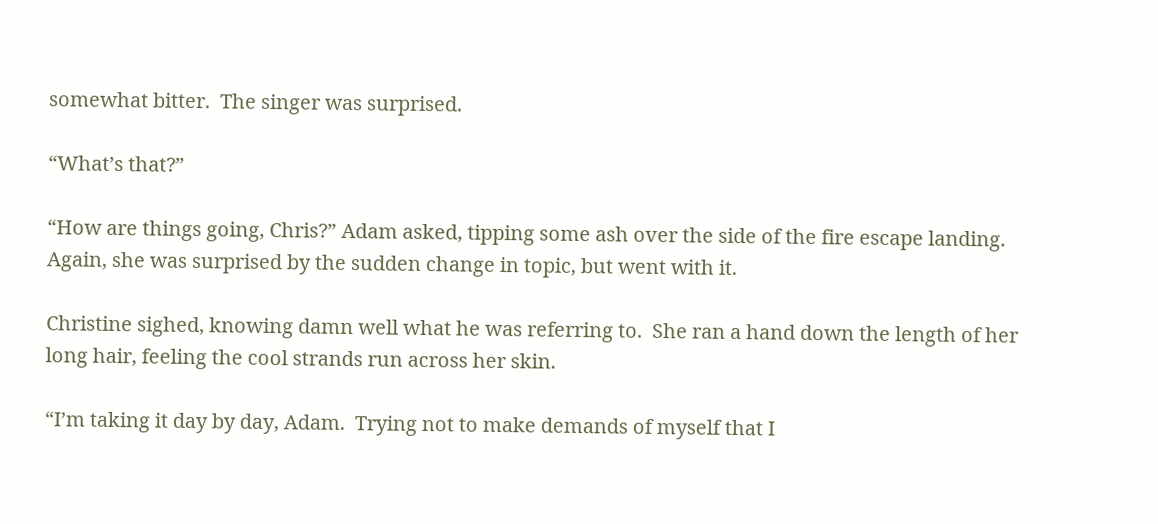somewhat bitter.  The singer was surprised.

“What’s that?”

“How are things going, Chris?” Adam asked, tipping some ash over the side of the fire escape landing.  Again, she was surprised by the sudden change in topic, but went with it.

Christine sighed, knowing damn well what he was referring to.  She ran a hand down the length of her long hair, feeling the cool strands run across her skin.

“I’m taking it day by day, Adam.  Trying not to make demands of myself that I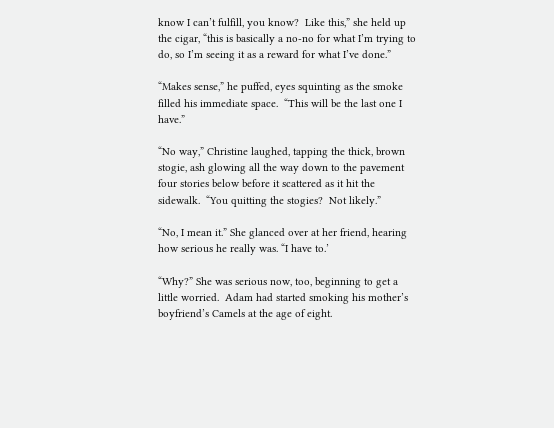know I can’t fulfill, you know?  Like this,” she held up the cigar, “this is basically a no-no for what I’m trying to do, so I’m seeing it as a reward for what I’ve done.”

“Makes sense,” he puffed, eyes squinting as the smoke filled his immediate space.  “This will be the last one I have.”

“No way,” Christine laughed, tapping the thick, brown stogie, ash glowing all the way down to the pavement four stories below before it scattered as it hit the sidewalk.  “You quitting the stogies?  Not likely.”

“No, I mean it.” She glanced over at her friend, hearing how serious he really was. “I have to.’

“Why?” She was serious now, too, beginning to get a little worried.  Adam had started smoking his mother’s boyfriend’s Camels at the age of eight.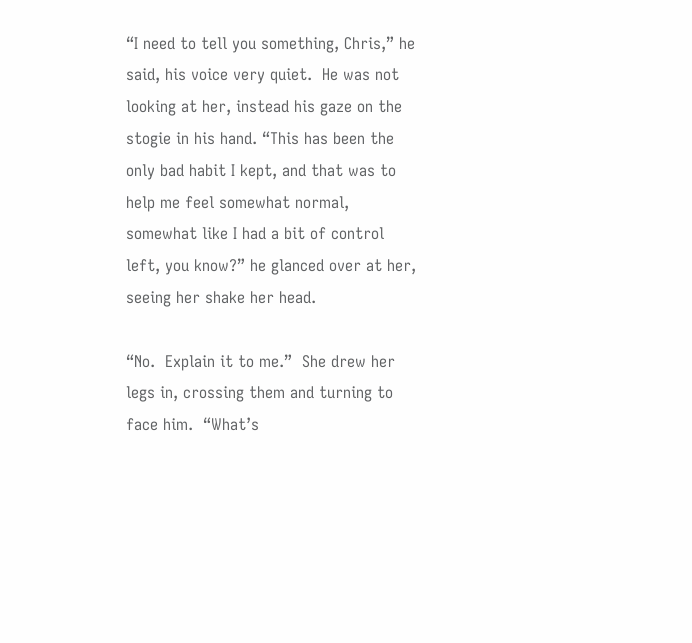“I need to tell you something, Chris,” he said, his voice very quiet.  He was not looking at her, instead his gaze on the stogie in his hand. “This has been the only bad habit I kept, and that was to help me feel somewhat normal, somewhat like I had a bit of control left, you know?” he glanced over at her, seeing her shake her head.

“No.  Explain it to me.”  She drew her legs in, crossing them and turning to face him.  “What’s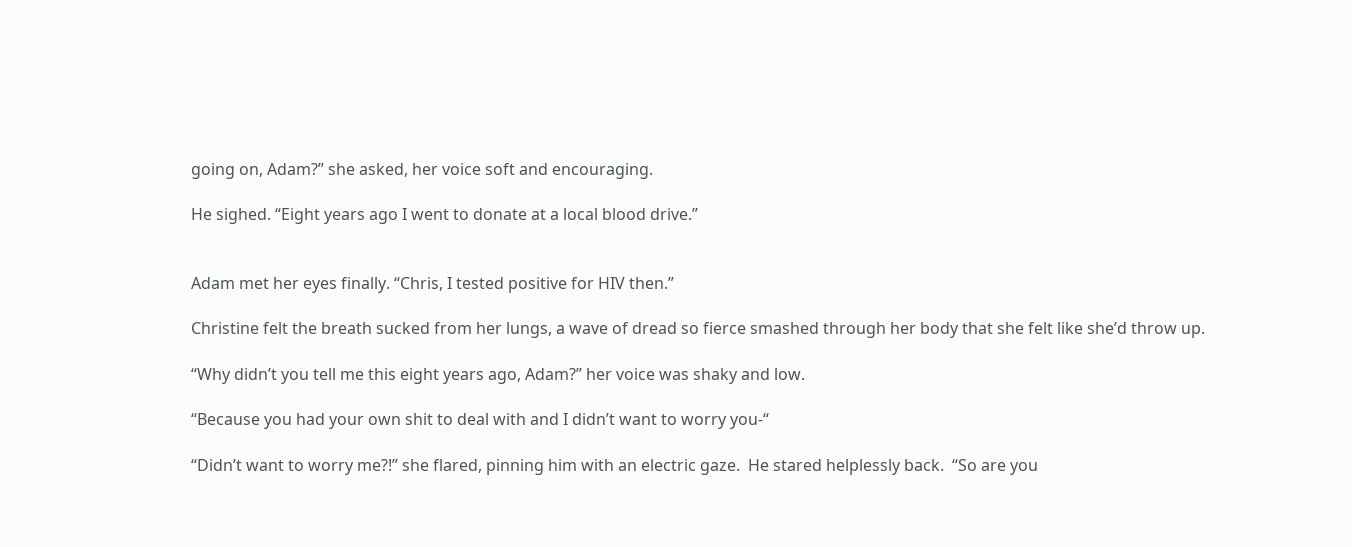going on, Adam?” she asked, her voice soft and encouraging.

He sighed. “Eight years ago I went to donate at a local blood drive.”


Adam met her eyes finally. “Chris, I tested positive for HIV then.”

Christine felt the breath sucked from her lungs, a wave of dread so fierce smashed through her body that she felt like she’d throw up.

“Why didn’t you tell me this eight years ago, Adam?” her voice was shaky and low.

“Because you had your own shit to deal with and I didn’t want to worry you-“

“Didn’t want to worry me?!” she flared, pinning him with an electric gaze.  He stared helplessly back.  “So are you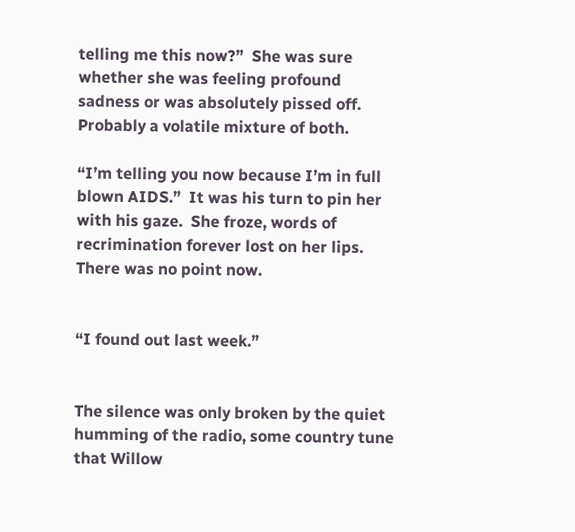telling me this now?”  She was sure whether she was feeling profound sadness or was absolutely pissed off.  Probably a volatile mixture of both.

“I’m telling you now because I’m in full blown AIDS.”  It was his turn to pin her with his gaze.  She froze, words of recrimination forever lost on her lips.  There was no point now.


“I found out last week.”


The silence was only broken by the quiet humming of the radio, some country tune that Willow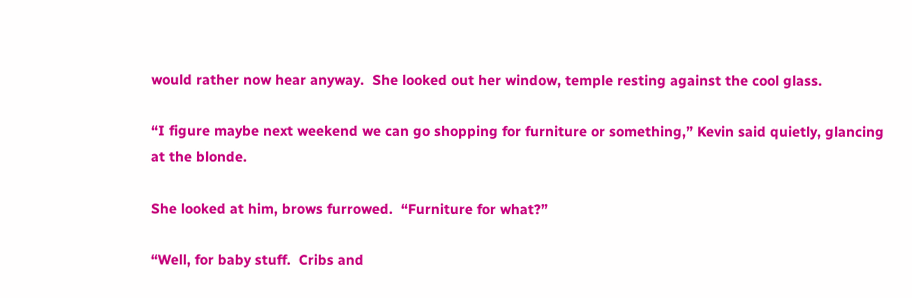would rather now hear anyway.  She looked out her window, temple resting against the cool glass.

“I figure maybe next weekend we can go shopping for furniture or something,” Kevin said quietly, glancing at the blonde.

She looked at him, brows furrowed.  “Furniture for what?”

“Well, for baby stuff.  Cribs and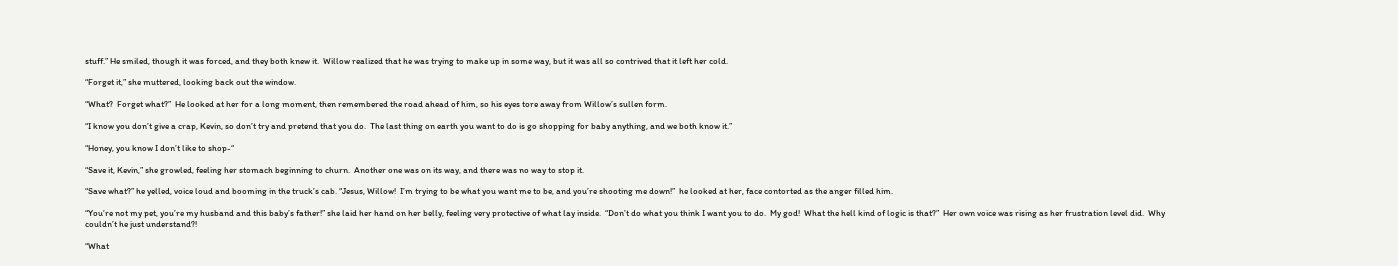stuff.” He smiled, though it was forced, and they both knew it.  Willow realized that he was trying to make up in some way, but it was all so contrived that it left her cold.

“Forget it,” she muttered, looking back out the window.

“What?  Forget what?”  He looked at her for a long moment, then remembered the road ahead of him, so his eyes tore away from Willow’s sullen form.

“I know you don’t give a crap, Kevin, so don’t try and pretend that you do.  The last thing on earth you want to do is go shopping for baby anything, and we both know it.”

“Honey, you know I don’t like to shop-“

“Save it, Kevin,” she growled, feeling her stomach beginning to churn.  Another one was on its way, and there was no way to stop it.

“Save what?” he yelled, voice loud and booming in the truck’s cab. “Jesus, Willow!  I’m trying to be what you want me to be, and you’re shooting me down!”  he looked at her, face contorted as the anger filled him.

“You’re not my pet, you’re my husband and this baby’s father!” she laid her hand on her belly, feeling very protective of what lay inside.  “Don’t do what you think I want you to do.  My god!  What the hell kind of logic is that?”  Her own voice was rising as her frustration level did.  Why couldn’t he just understand?!

“What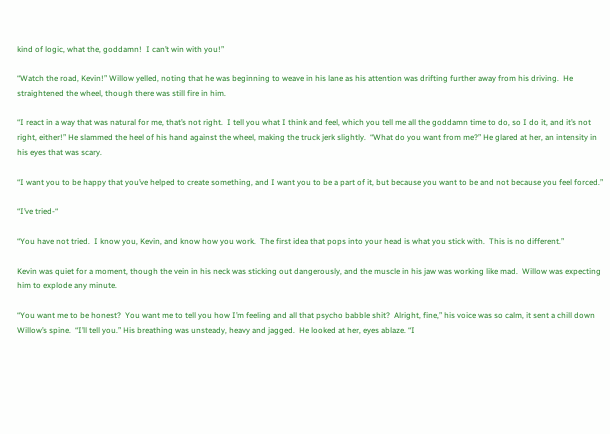kind of logic, what the, goddamn!  I can’t win with you!”

“Watch the road, Kevin!” Willow yelled, noting that he was beginning to weave in his lane as his attention was drifting further away from his driving.  He straightened the wheel, though there was still fire in him.

“I react in a way that was natural for me, that’s not right.  I tell you what I think and feel, which you tell me all the goddamn time to do, so I do it, and it’s not right, either!” He slammed the heel of his hand against the wheel, making the truck jerk slightly.  “What do you want from me?” He glared at her, an intensity in his eyes that was scary.

“I want you to be happy that you’ve helped to create something, and I want you to be a part of it, but because you want to be and not because you feel forced.”

“I’ve tried-“

“You have not tried.  I know you, Kevin, and know how you work.  The first idea that pops into your head is what you stick with.  This is no different.”

Kevin was quiet for a moment, though the vein in his neck was sticking out dangerously, and the muscle in his jaw was working like mad.  Willow was expecting him to explode any minute.

“You want me to be honest?  You want me to tell you how I’m feeling and all that psycho babble shit?  Alright, fine,” his voice was so calm, it sent a chill down Willow’s spine.  “I’ll tell you.” His breathing was unsteady, heavy and jagged.  He looked at her, eyes ablaze. “I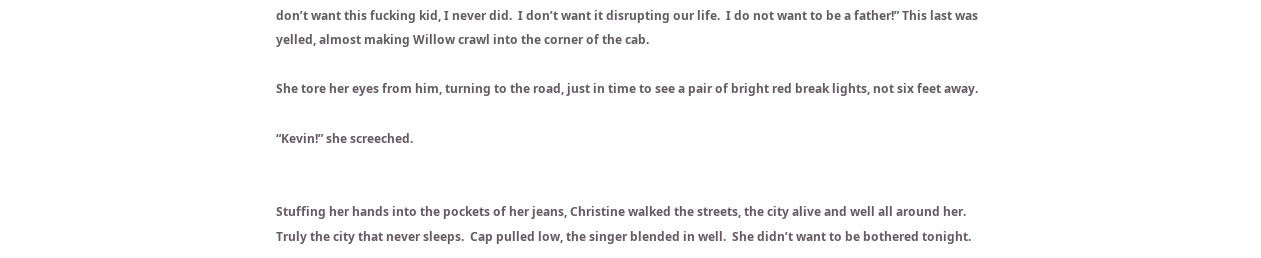don’t want this fucking kid, I never did.  I don’t want it disrupting our life.  I do not want to be a father!” This last was yelled, almost making Willow crawl into the corner of the cab.

She tore her eyes from him, turning to the road, just in time to see a pair of bright red break lights, not six feet away.

“Kevin!” she screeched.


Stuffing her hands into the pockets of her jeans, Christine walked the streets, the city alive and well all around her.  Truly the city that never sleeps.  Cap pulled low, the singer blended in well.  She didn’t want to be bothered tonight.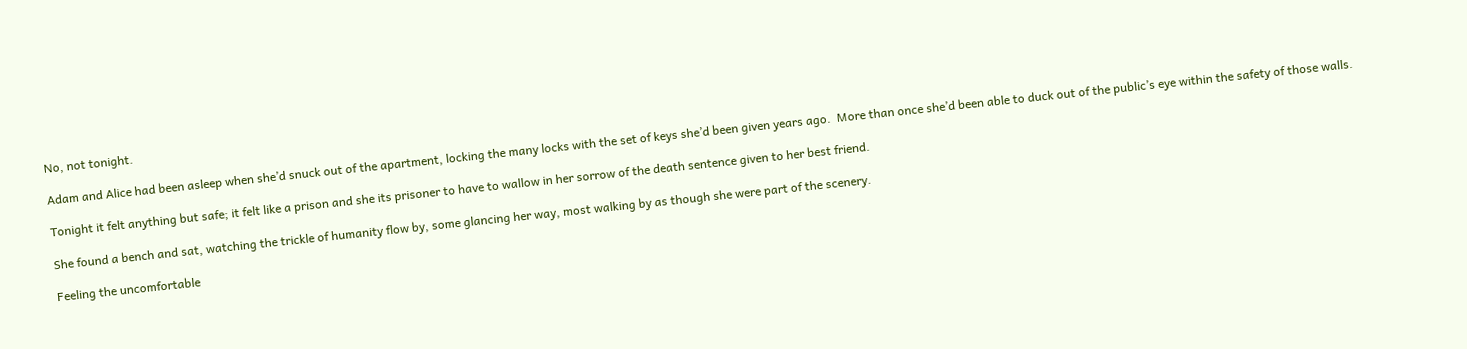No, not tonight.

Adam and Alice had been asleep when she’d snuck out of the apartment, locking the many locks with the set of keys she’d been given years ago.  More than once she’d been able to duck out of the public’s eye within the safety of those walls.

Tonight it felt anything but safe; it felt like a prison and she its prisoner to have to wallow in her sorrow of the death sentence given to her best friend.

She found a bench and sat, watching the trickle of humanity flow by, some glancing her way, most walking by as though she were part of the scenery.

Feeling the uncomfortable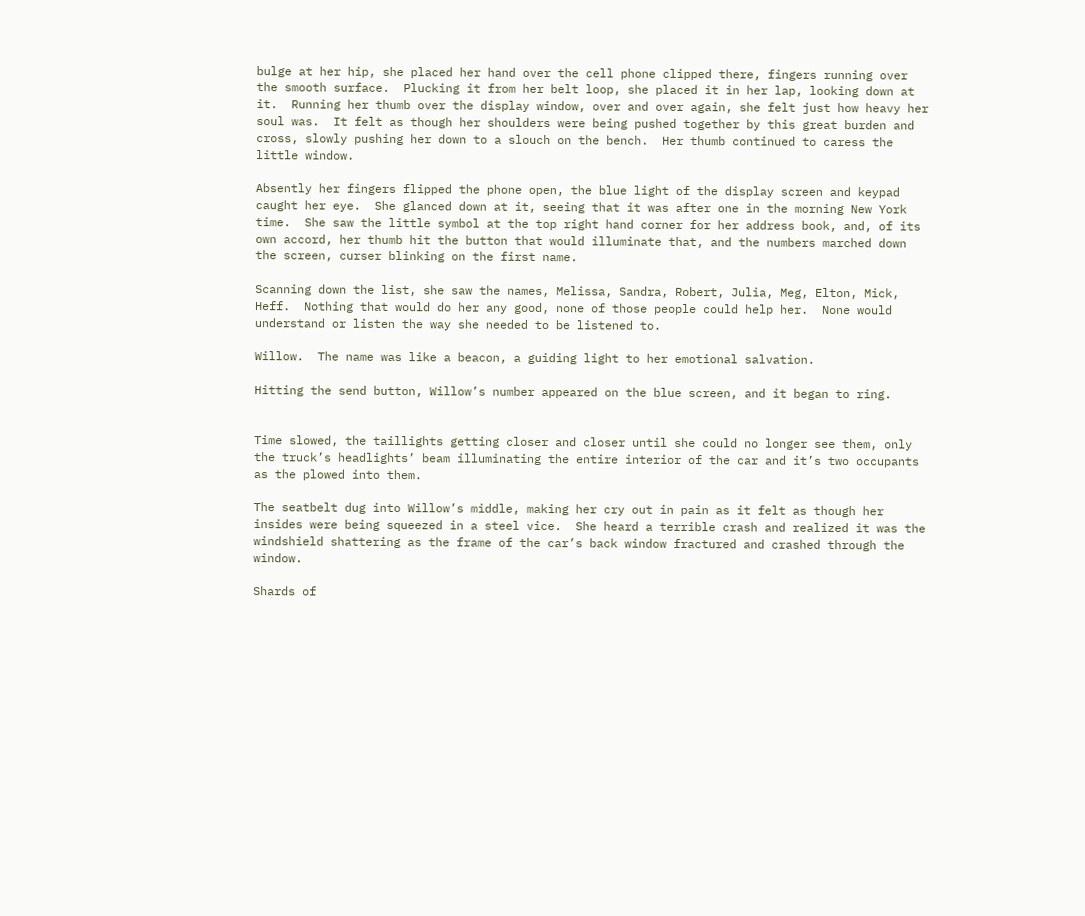bulge at her hip, she placed her hand over the cell phone clipped there, fingers running over the smooth surface.  Plucking it from her belt loop, she placed it in her lap, looking down at it.  Running her thumb over the display window, over and over again, she felt just how heavy her soul was.  It felt as though her shoulders were being pushed together by this great burden and cross, slowly pushing her down to a slouch on the bench.  Her thumb continued to caress the little window.

Absently her fingers flipped the phone open, the blue light of the display screen and keypad caught her eye.  She glanced down at it, seeing that it was after one in the morning New York time.  She saw the little symbol at the top right hand corner for her address book, and, of its own accord, her thumb hit the button that would illuminate that, and the numbers marched down the screen, curser blinking on the first name.

Scanning down the list, she saw the names, Melissa, Sandra, Robert, Julia, Meg, Elton, Mick, Heff.  Nothing that would do her any good, none of those people could help her.  None would understand or listen the way she needed to be listened to.

Willow.  The name was like a beacon, a guiding light to her emotional salvation.

Hitting the send button, Willow’s number appeared on the blue screen, and it began to ring.


Time slowed, the taillights getting closer and closer until she could no longer see them, only the truck’s headlights’ beam illuminating the entire interior of the car and it’s two occupants as the plowed into them.

The seatbelt dug into Willow’s middle, making her cry out in pain as it felt as though her insides were being squeezed in a steel vice.  She heard a terrible crash and realized it was the windshield shattering as the frame of the car’s back window fractured and crashed through the window.

Shards of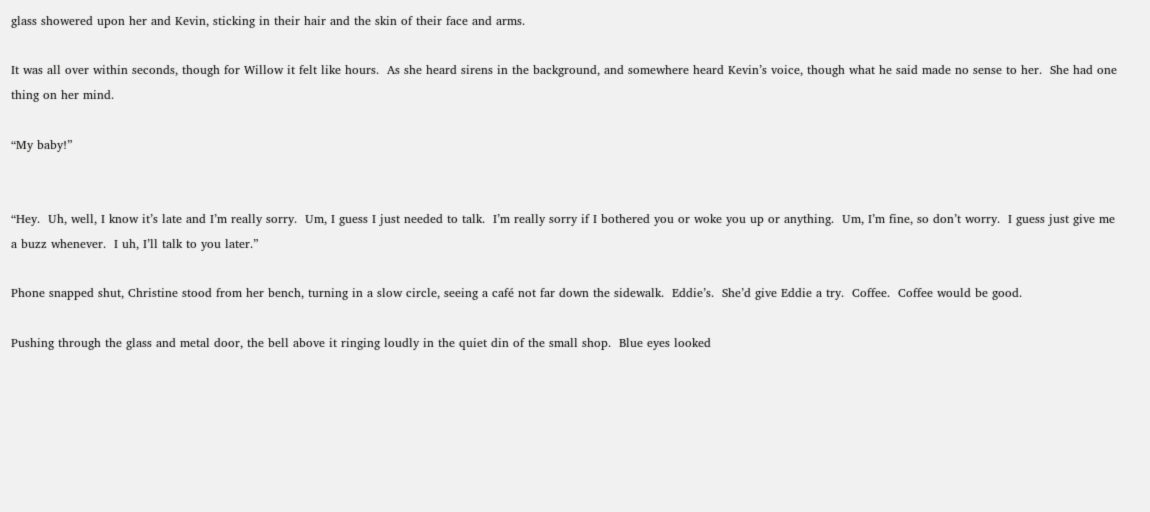glass showered upon her and Kevin, sticking in their hair and the skin of their face and arms.

It was all over within seconds, though for Willow it felt like hours.  As she heard sirens in the background, and somewhere heard Kevin’s voice, though what he said made no sense to her.  She had one thing on her mind.

“My baby!”


“Hey.  Uh, well, I know it’s late and I’m really sorry.  Um, I guess I just needed to talk.  I’m really sorry if I bothered you or woke you up or anything.  Um, I’m fine, so don’t worry.  I guess just give me a buzz whenever.  I uh, I’ll talk to you later.”

Phone snapped shut, Christine stood from her bench, turning in a slow circle, seeing a café not far down the sidewalk.  Eddie’s.  She’d give Eddie a try.  Coffee.  Coffee would be good.

Pushing through the glass and metal door, the bell above it ringing loudly in the quiet din of the small shop.  Blue eyes looked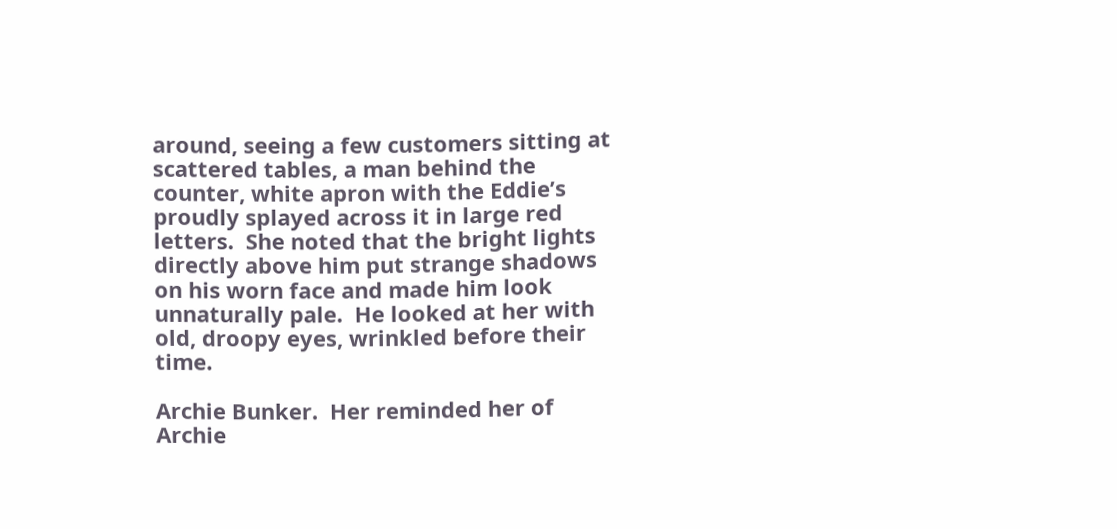around, seeing a few customers sitting at scattered tables, a man behind the counter, white apron with the Eddie’s proudly splayed across it in large red letters.  She noted that the bright lights directly above him put strange shadows on his worn face and made him look unnaturally pale.  He looked at her with old, droopy eyes, wrinkled before their time.

Archie Bunker.  Her reminded her of Archie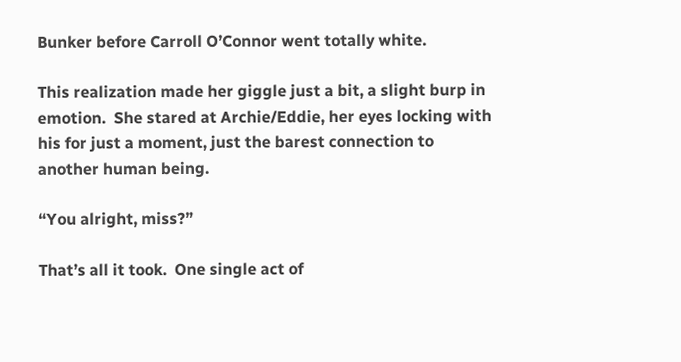Bunker before Carroll O’Connor went totally white.

This realization made her giggle just a bit, a slight burp in emotion.  She stared at Archie/Eddie, her eyes locking with his for just a moment, just the barest connection to another human being.

“You alright, miss?”

That’s all it took.  One single act of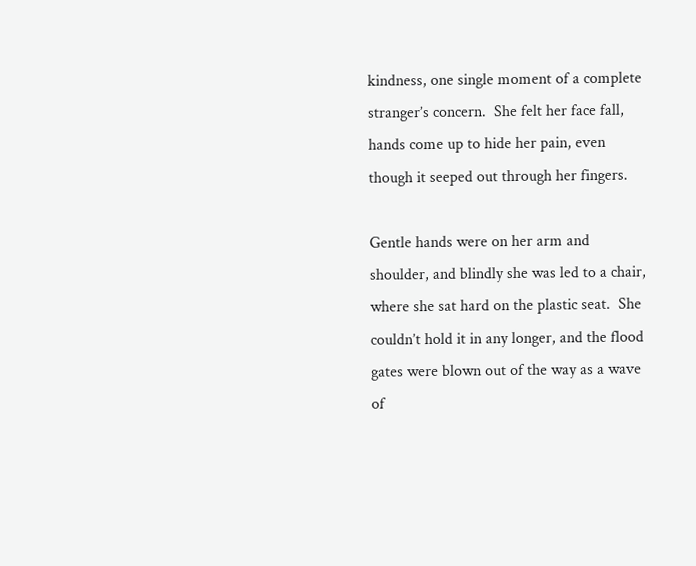kindness, one single moment of a complete stranger’s concern.  She felt her face fall, hands come up to hide her pain, even though it seeped out through her fingers.

Gentle hands were on her arm and shoulder, and blindly she was led to a chair, where she sat hard on the plastic seat.  She couldn’t hold it in any longer, and the flood gates were blown out of the way as a wave of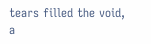tears filled the void, a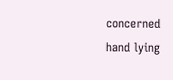concerned hand lying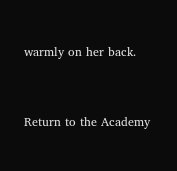warmly on her back.


Return to the Academy